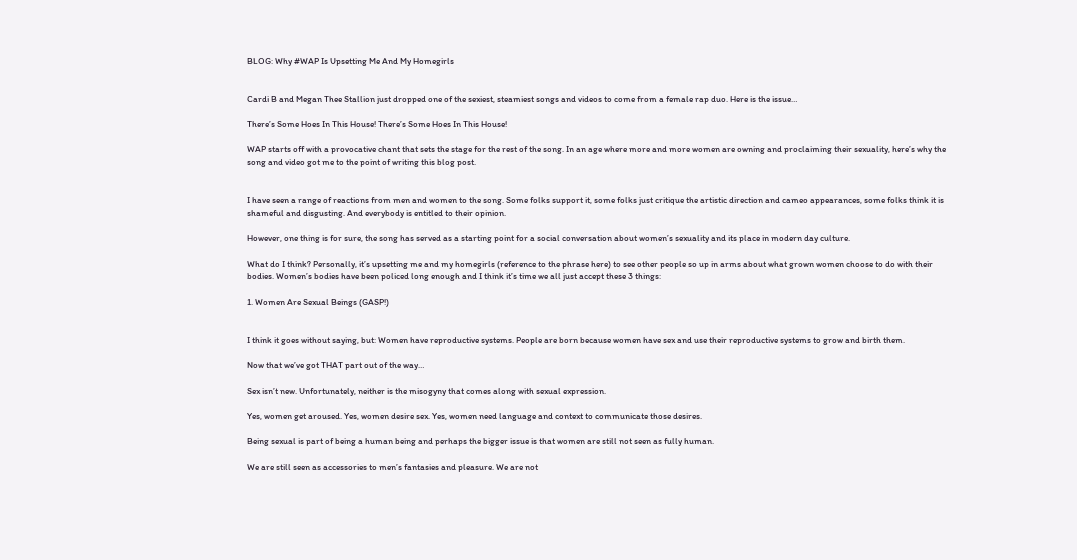BLOG: Why #WAP Is Upsetting Me And My Homegirls


Cardi B and Megan Thee Stallion just dropped one of the sexiest, steamiest songs and videos to come from a female rap duo. Here is the issue…

There’s Some Hoes In This House! There’s Some Hoes In This House!

WAP starts off with a provocative chant that sets the stage for the rest of the song. In an age where more and more women are owning and proclaiming their sexuality, here’s why the song and video got me to the point of writing this blog post.


I have seen a range of reactions from men and women to the song. Some folks support it, some folks just critique the artistic direction and cameo appearances, some folks think it is shameful and disgusting. And everybody is entitled to their opinion.

However, one thing is for sure, the song has served as a starting point for a social conversation about women’s sexuality and its place in modern day culture.

What do I think? Personally, it’s upsetting me and my homegirls (reference to the phrase here) to see other people so up in arms about what grown women choose to do with their bodies. Women’s bodies have been policed long enough and I think it’s time we all just accept these 3 things:

1. Women Are Sexual Beings (GASP!)


I think it goes without saying, but: Women have reproductive systems. People are born because women have sex and use their reproductive systems to grow and birth them.

Now that we’ve got THAT part out of the way…

Sex isn’t new. Unfortunately, neither is the misogyny that comes along with sexual expression.

Yes, women get aroused. Yes, women desire sex. Yes, women need language and context to communicate those desires.

Being sexual is part of being a human being and perhaps the bigger issue is that women are still not seen as fully human.

We are still seen as accessories to men’s fantasies and pleasure. We are not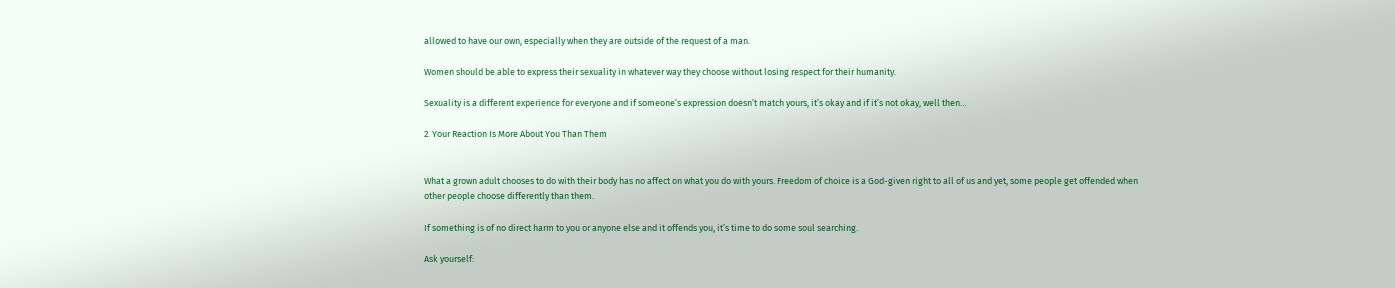allowed to have our own, especially when they are outside of the request of a man.

Women should be able to express their sexuality in whatever way they choose without losing respect for their humanity.

Sexuality is a different experience for everyone and if someone’s expression doesn’t match yours, it’s okay and if it’s not okay, well then…

2. Your Reaction Is More About You Than Them


What a grown adult chooses to do with their body has no affect on what you do with yours. Freedom of choice is a God-given right to all of us and yet, some people get offended when other people choose differently than them.

If something is of no direct harm to you or anyone else and it offends you, it’s time to do some soul searching.

Ask yourself: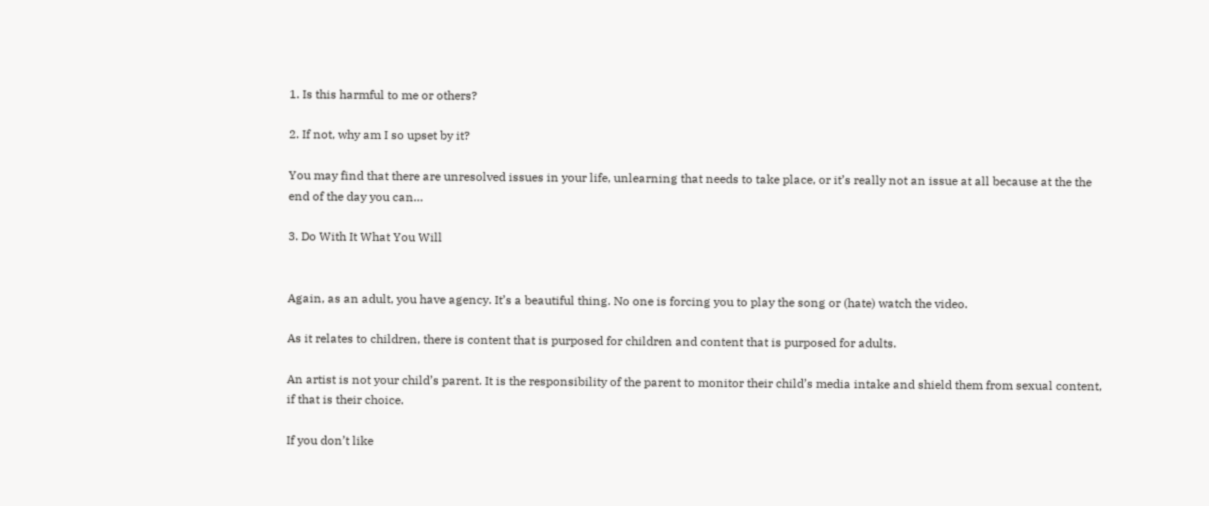1. Is this harmful to me or others?

2. If not, why am I so upset by it?

You may find that there are unresolved issues in your life, unlearning that needs to take place, or it’s really not an issue at all because at the the end of the day you can…

3. Do With It What You Will


Again, as an adult, you have agency. It’s a beautiful thing. No one is forcing you to play the song or (hate) watch the video.

As it relates to children, there is content that is purposed for children and content that is purposed for adults.

An artist is not your child’s parent. It is the responsibility of the parent to monitor their child’s media intake and shield them from sexual content, if that is their choice.

If you don’t like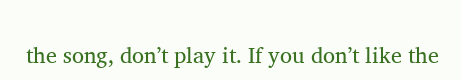the song, don’t play it. If you don’t like the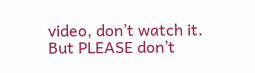video, don’t watch it. But PLEASE don’t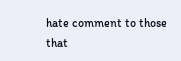hate comment to those that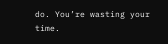do. You’re wasting your time.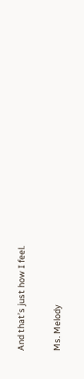And that’s just how I feel.

Ms. Melody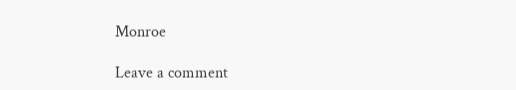Monroe

Leave a comment